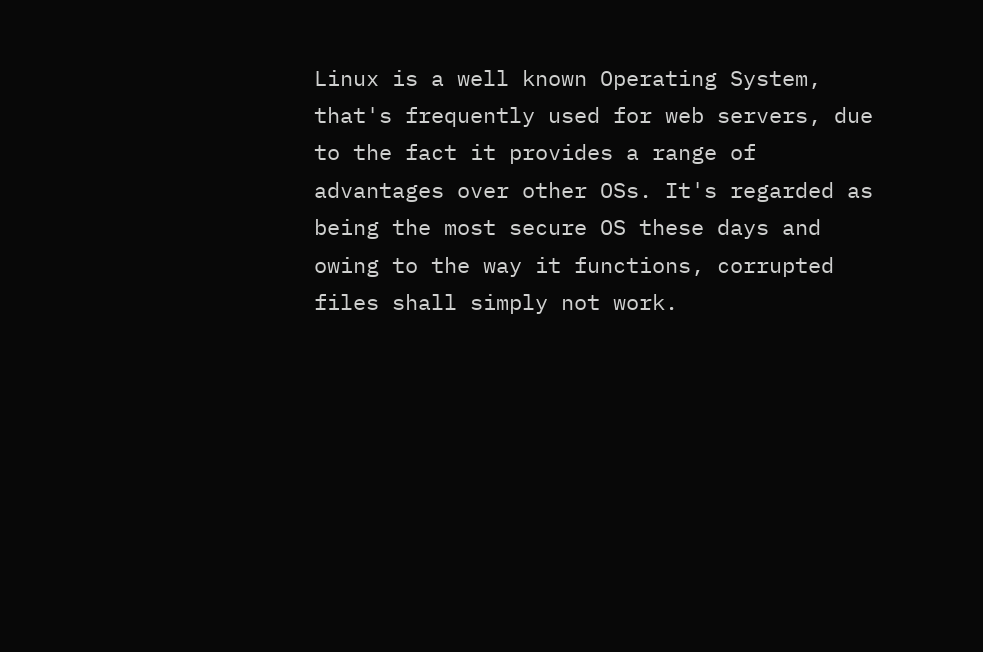Linux is a well known Operating System, that's frequently used for web servers, due to the fact it provides a range of advantages over other OSs. It's regarded as being the most secure OS these days and owing to the way it functions, corrupted files shall simply not work.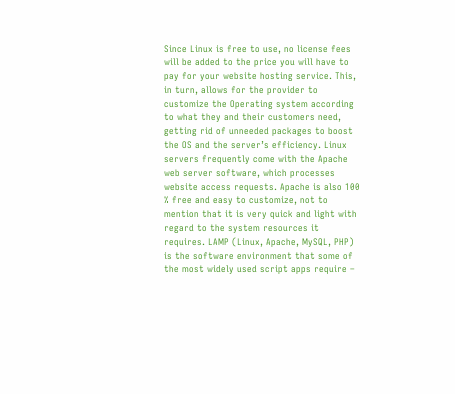Since Linux is free to use, no license fees will be added to the price you will have to pay for your website hosting service. This, in turn, allows for the provider to customize the Operating system according to what they and their customers need, getting rid of unneeded packages to boost the OS and the server’s efficiency. Linux servers frequently come with the Apache web server software, which processes website access requests. Apache is also 100 % free and easy to customize, not to mention that it is very quick and light with regard to the system resources it requires. LAMP (Linux, Apache, MySQL, PHP) is the software environment that some of the most widely used script apps require –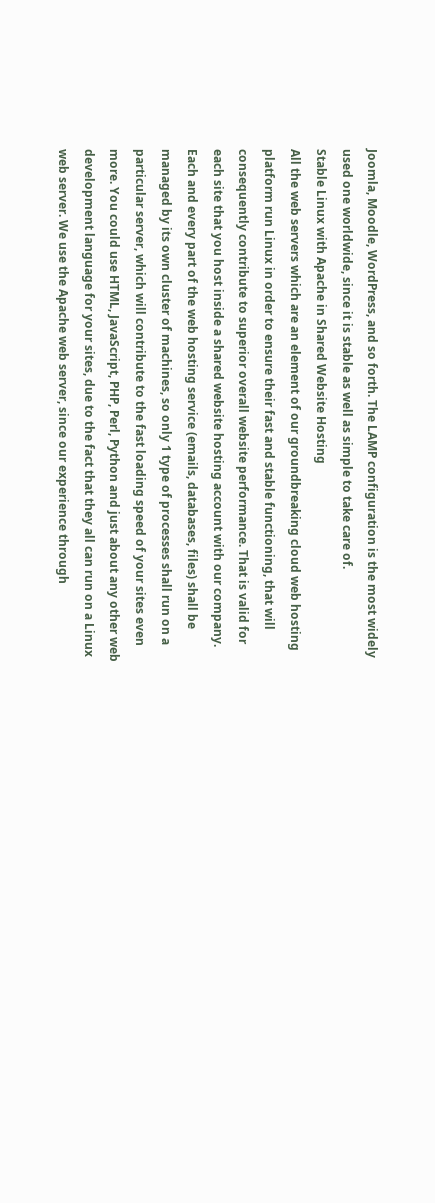Joomla, Moodle, WordPress, and so forth. The LAMP configuration is the most widely used one worldwide, since it is stable as well as simple to take care of.
Stable Linux with Apache in Shared Website Hosting
All the web servers which are an element of our groundbreaking cloud web hosting platform run Linux in order to ensure their fast and stable functioning, that will consequently contribute to superior overall website performance. That is valid for each site that you host inside a shared website hosting account with our company. Each and every part of the web hosting service (emails, databases, files) shall be managed by its own cluster of machines, so only 1 type of processes shall run on a particular server, which will contribute to the fast loading speed of your sites even more. You could use HTML, JavaScript, PHP, Perl, Python and just about any other web development language for your sites, due to the fact that they all can run on a Linux web server. We use the Apache web server, since our experience through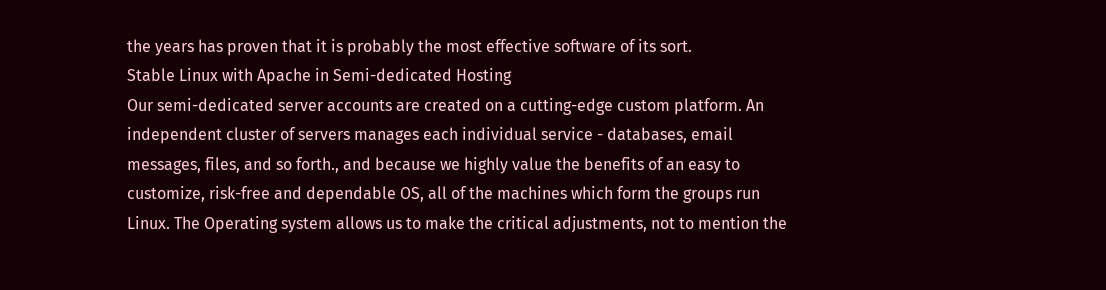the years has proven that it is probably the most effective software of its sort.
Stable Linux with Apache in Semi-dedicated Hosting
Our semi-dedicated server accounts are created on a cutting-edge custom platform. An independent cluster of servers manages each individual service - databases, email messages, files, and so forth., and because we highly value the benefits of an easy to customize, risk-free and dependable OS, all of the machines which form the groups run Linux. The Operating system allows us to make the critical adjustments, not to mention the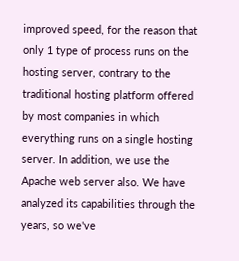improved speed, for the reason that only 1 type of process runs on the hosting server, contrary to the traditional hosting platform offered by most companies in which everything runs on a single hosting server. In addition, we use the Apache web server also. We have analyzed its capabilities through the years, so we've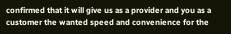confirmed that it will give us as a provider and you as a customer the wanted speed and convenience for the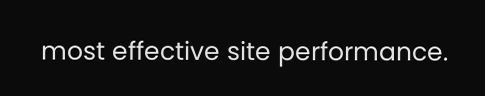most effective site performance.